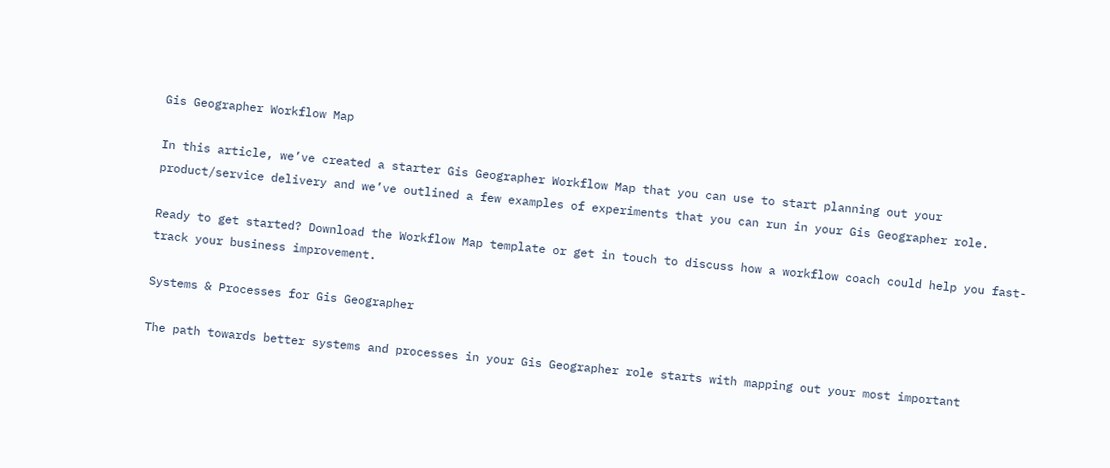Gis Geographer Workflow Map

In this article, we’ve created a starter Gis Geographer Workflow Map that you can use to start planning out your product/service delivery and we’ve outlined a few examples of experiments that you can run in your Gis Geographer role.

Ready to get started? Download the Workflow Map template or get in touch to discuss how a workflow coach could help you fast-track your business improvement.

Systems & Processes for Gis Geographer

The path towards better systems and processes in your Gis Geographer role starts with mapping out your most important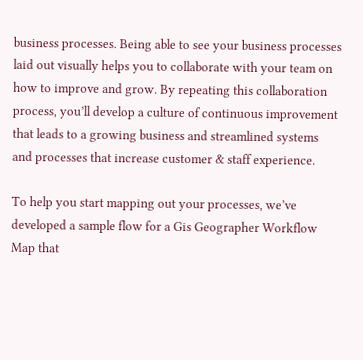business processes. Being able to see your business processes laid out visually helps you to collaborate with your team on how to improve and grow. By repeating this collaboration process, you’ll develop a culture of continuous improvement that leads to a growing business and streamlined systems and processes that increase customer & staff experience.

To help you start mapping out your processes, we’ve developed a sample flow for a Gis Geographer Workflow Map that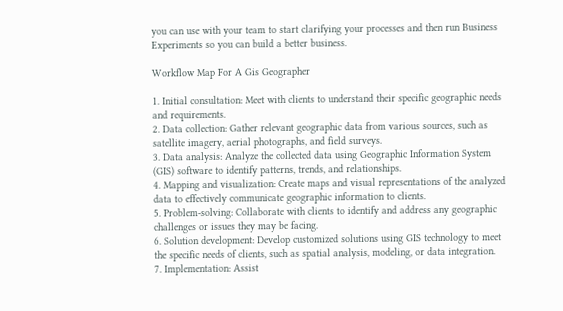you can use with your team to start clarifying your processes and then run Business Experiments so you can build a better business.

Workflow Map For A Gis Geographer

1. Initial consultation: Meet with clients to understand their specific geographic needs and requirements.
2. Data collection: Gather relevant geographic data from various sources, such as satellite imagery, aerial photographs, and field surveys.
3. Data analysis: Analyze the collected data using Geographic Information System (GIS) software to identify patterns, trends, and relationships.
4. Mapping and visualization: Create maps and visual representations of the analyzed data to effectively communicate geographic information to clients.
5. Problem-solving: Collaborate with clients to identify and address any geographic challenges or issues they may be facing.
6. Solution development: Develop customized solutions using GIS technology to meet the specific needs of clients, such as spatial analysis, modeling, or data integration.
7. Implementation: Assist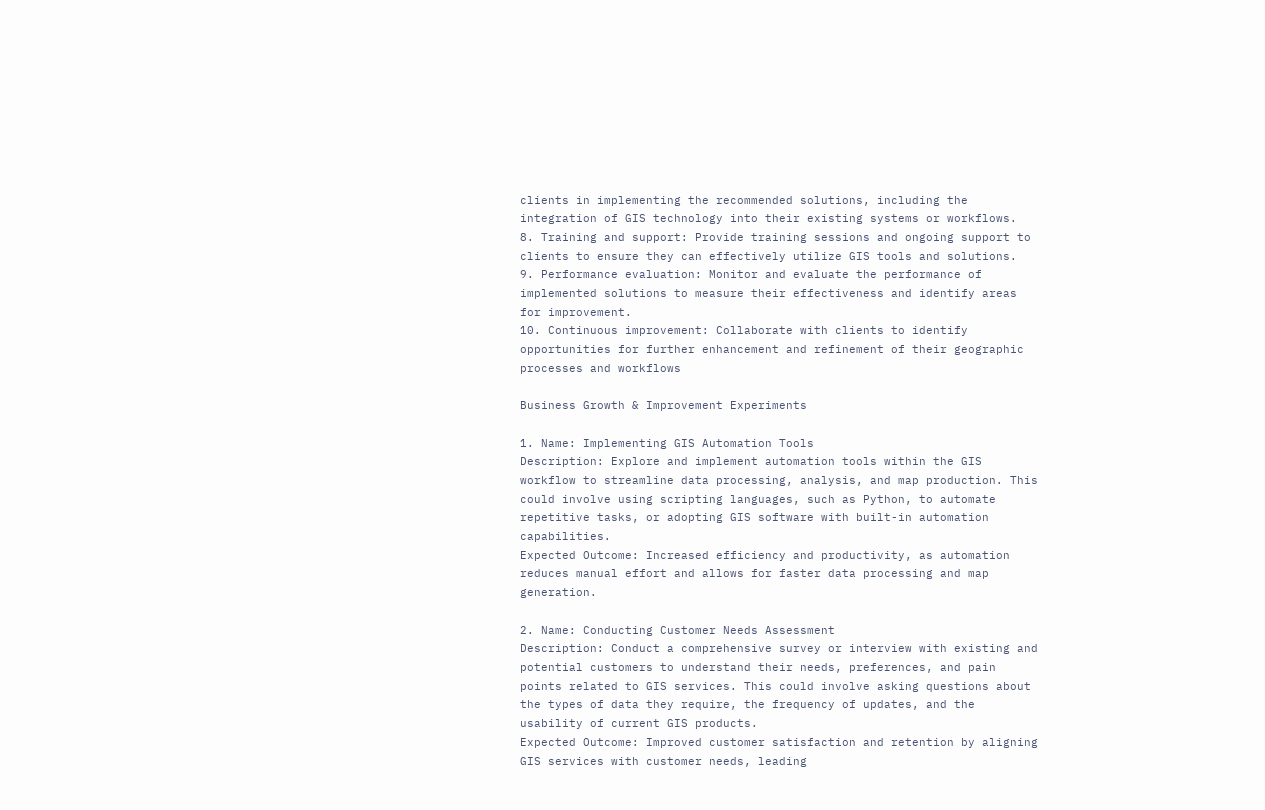clients in implementing the recommended solutions, including the integration of GIS technology into their existing systems or workflows.
8. Training and support: Provide training sessions and ongoing support to clients to ensure they can effectively utilize GIS tools and solutions.
9. Performance evaluation: Monitor and evaluate the performance of implemented solutions to measure their effectiveness and identify areas for improvement.
10. Continuous improvement: Collaborate with clients to identify opportunities for further enhancement and refinement of their geographic processes and workflows

Business Growth & Improvement Experiments

1. Name: Implementing GIS Automation Tools
Description: Explore and implement automation tools within the GIS workflow to streamline data processing, analysis, and map production. This could involve using scripting languages, such as Python, to automate repetitive tasks, or adopting GIS software with built-in automation capabilities.
Expected Outcome: Increased efficiency and productivity, as automation reduces manual effort and allows for faster data processing and map generation.

2. Name: Conducting Customer Needs Assessment
Description: Conduct a comprehensive survey or interview with existing and potential customers to understand their needs, preferences, and pain points related to GIS services. This could involve asking questions about the types of data they require, the frequency of updates, and the usability of current GIS products.
Expected Outcome: Improved customer satisfaction and retention by aligning GIS services with customer needs, leading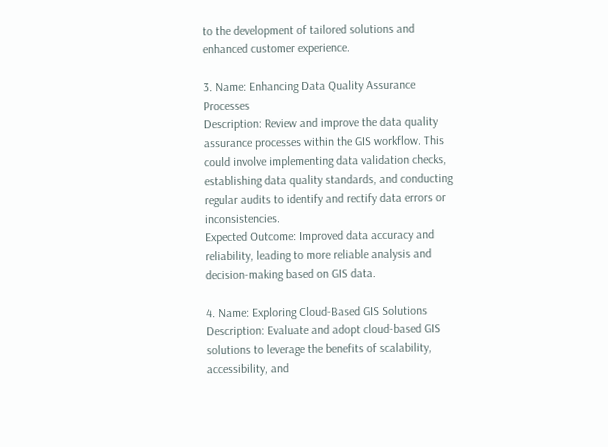to the development of tailored solutions and enhanced customer experience.

3. Name: Enhancing Data Quality Assurance Processes
Description: Review and improve the data quality assurance processes within the GIS workflow. This could involve implementing data validation checks, establishing data quality standards, and conducting regular audits to identify and rectify data errors or inconsistencies.
Expected Outcome: Improved data accuracy and reliability, leading to more reliable analysis and decision-making based on GIS data.

4. Name: Exploring Cloud-Based GIS Solutions
Description: Evaluate and adopt cloud-based GIS solutions to leverage the benefits of scalability, accessibility, and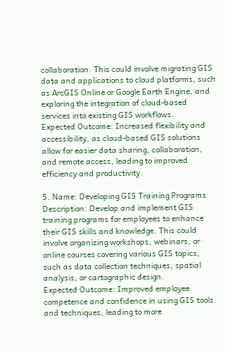collaboration. This could involve migrating GIS data and applications to cloud platforms, such as ArcGIS Online or Google Earth Engine, and exploring the integration of cloud-based services into existing GIS workflows.
Expected Outcome: Increased flexibility and accessibility, as cloud-based GIS solutions allow for easier data sharing, collaboration, and remote access, leading to improved efficiency and productivity.

5. Name: Developing GIS Training Programs
Description: Develop and implement GIS training programs for employees to enhance their GIS skills and knowledge. This could involve organizing workshops, webinars, or online courses covering various GIS topics, such as data collection techniques, spatial analysis, or cartographic design.
Expected Outcome: Improved employee competence and confidence in using GIS tools and techniques, leading to more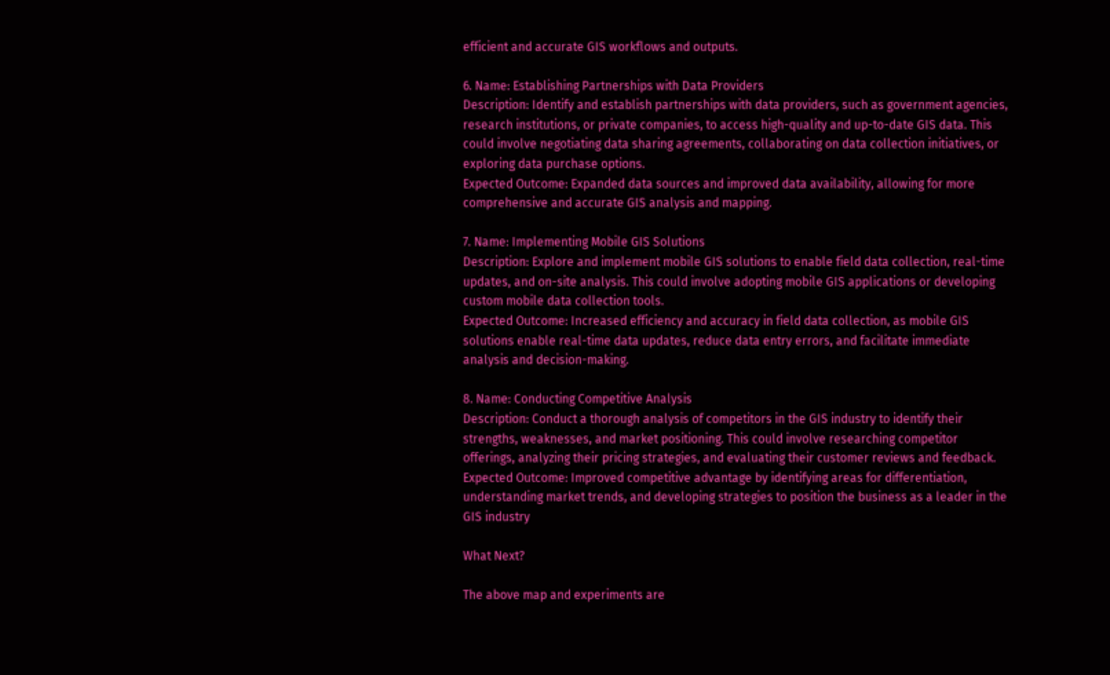efficient and accurate GIS workflows and outputs.

6. Name: Establishing Partnerships with Data Providers
Description: Identify and establish partnerships with data providers, such as government agencies, research institutions, or private companies, to access high-quality and up-to-date GIS data. This could involve negotiating data sharing agreements, collaborating on data collection initiatives, or exploring data purchase options.
Expected Outcome: Expanded data sources and improved data availability, allowing for more comprehensive and accurate GIS analysis and mapping.

7. Name: Implementing Mobile GIS Solutions
Description: Explore and implement mobile GIS solutions to enable field data collection, real-time updates, and on-site analysis. This could involve adopting mobile GIS applications or developing custom mobile data collection tools.
Expected Outcome: Increased efficiency and accuracy in field data collection, as mobile GIS solutions enable real-time data updates, reduce data entry errors, and facilitate immediate analysis and decision-making.

8. Name: Conducting Competitive Analysis
Description: Conduct a thorough analysis of competitors in the GIS industry to identify their strengths, weaknesses, and market positioning. This could involve researching competitor offerings, analyzing their pricing strategies, and evaluating their customer reviews and feedback.
Expected Outcome: Improved competitive advantage by identifying areas for differentiation, understanding market trends, and developing strategies to position the business as a leader in the GIS industry

What Next?

The above map and experiments are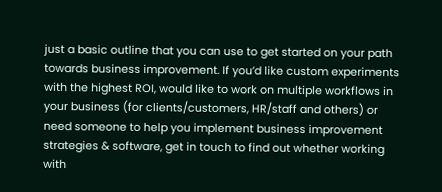just a basic outline that you can use to get started on your path towards business improvement. If you’d like custom experiments with the highest ROI, would like to work on multiple workflows in your business (for clients/customers, HR/staff and others) or need someone to help you implement business improvement strategies & software, get in touch to find out whether working with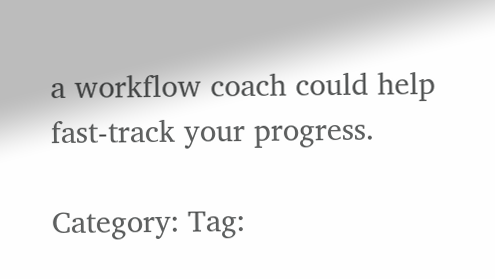a workflow coach could help fast-track your progress.

Category: Tag: